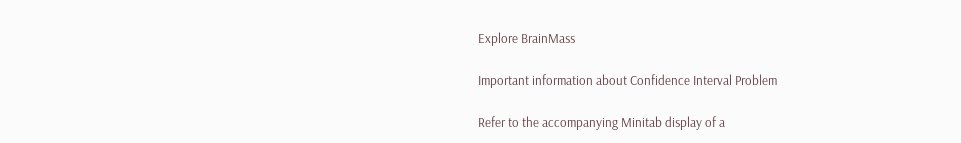Explore BrainMass

Important information about Confidence Interval Problem

Refer to the accompanying Minitab display of a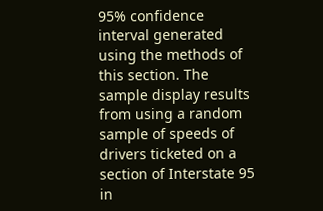95% confidence interval generated using the methods of this section. The sample display results from using a random sample of speeds of drivers ticketed on a section of Interstate 95 in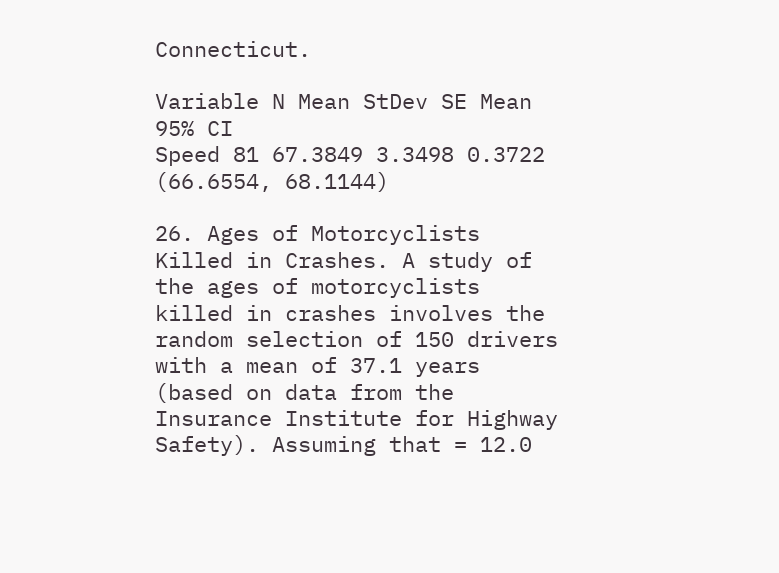Connecticut.

Variable N Mean StDev SE Mean 95% CI
Speed 81 67.3849 3.3498 0.3722 (66.6554, 68.1144)

26. Ages of Motorcyclists Killed in Crashes. A study of the ages of motorcyclists killed in crashes involves the random selection of 150 drivers with a mean of 37.1 years (based on data from the Insurance Institute for Highway Safety). Assuming that = 12.0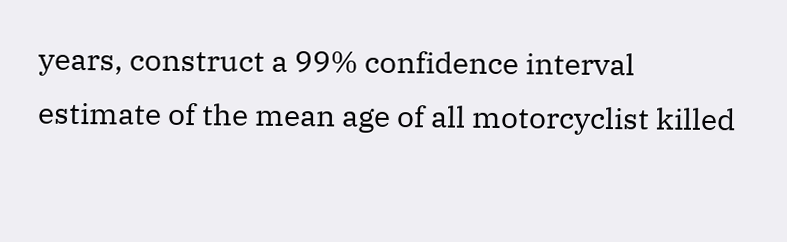years, construct a 99% confidence interval estimate of the mean age of all motorcyclist killed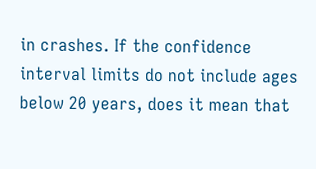in crashes. If the confidence interval limits do not include ages below 20 years, does it mean that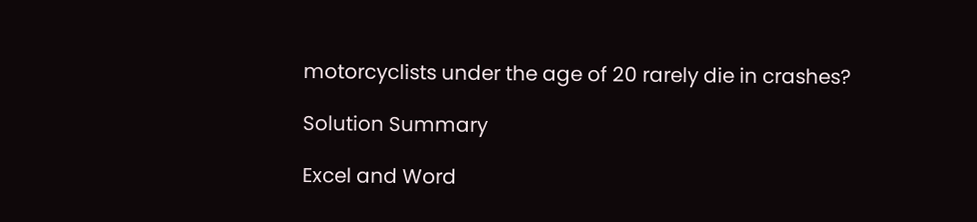motorcyclists under the age of 20 rarely die in crashes?

Solution Summary

Excel and Word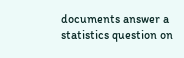documents answer a statistics question on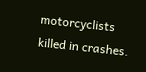motorcyclists killed in crashes.